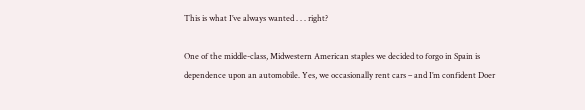This is what I’ve always wanted . . . right?

One of the middle-class, Midwestern American staples we decided to forgo in Spain is dependence upon an automobile. Yes, we occasionally rent cars – and I’m confident Doer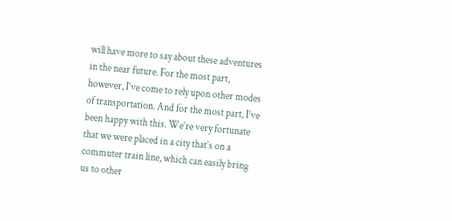will have more to say about these adventures in the near future. For the most part, however, I’ve come to rely upon other modes of transportation. And for the most part, I’ve been happy with this. We’re very fortunate that we were placed in a city that’s on a commuter train line, which can easily bring us to other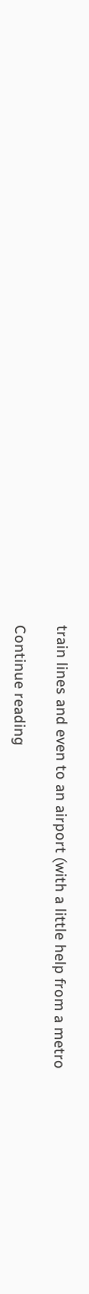train lines and even to an airport (with a little help from a metro

Continue reading